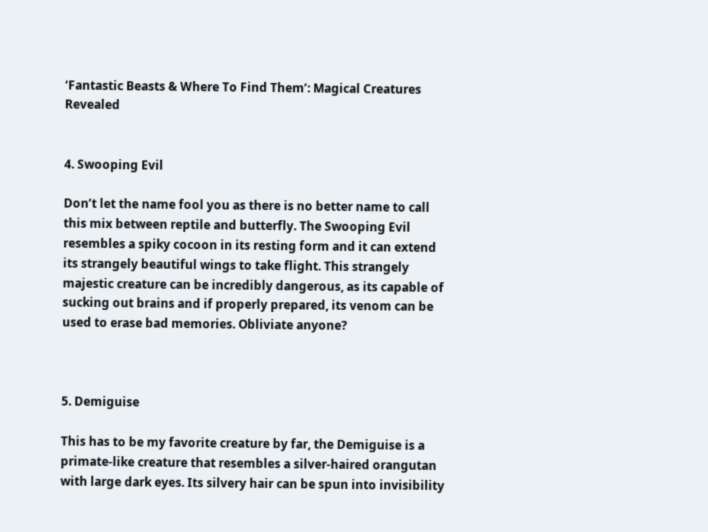‘Fantastic Beasts & Where To Find Them’: Magical Creatures Revealed


4. Swooping Evil

Don’t let the name fool you as there is no better name to call this mix between reptile and butterfly. The Swooping Evil resembles a spiky cocoon in its resting form and it can extend its strangely beautiful wings to take flight. This strangely majestic creature can be incredibly dangerous, as its capable of sucking out brains and if properly prepared, its venom can be used to erase bad memories. Obliviate anyone?



5. Demiguise

This has to be my favorite creature by far, the Demiguise is a primate-like creature that resembles a silver-haired orangutan with large dark eyes. Its silvery hair can be spun into invisibility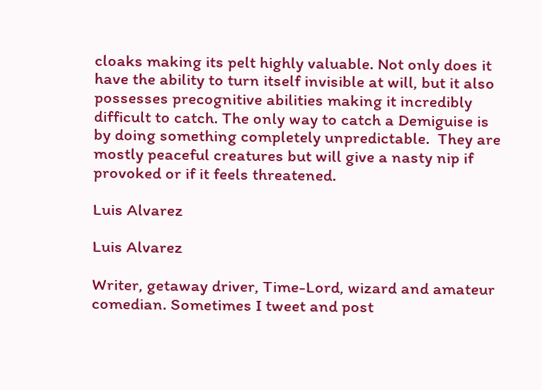cloaks making its pelt highly valuable. Not only does it have the ability to turn itself invisible at will, but it also possesses precognitive abilities making it incredibly difficult to catch. The only way to catch a Demiguise is by doing something completely unpredictable.  They are mostly peaceful creatures but will give a nasty nip if provoked or if it feels threatened.

Luis Alvarez

Luis Alvarez

Writer, getaway driver, Time-Lord, wizard and amateur comedian. Sometimes I tweet and post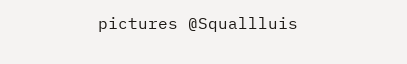pictures @Squallluis